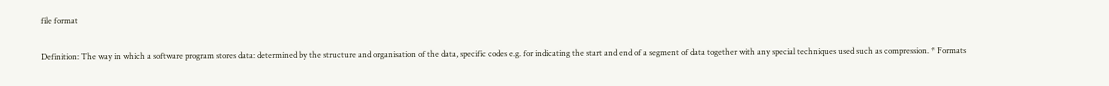file format

Definition: The way in which a software program stores data: determined by the structure and organisation of the data, specific codes e.g. for indicating the start and end of a segment of data together with any special techniques used such as compression. * Formats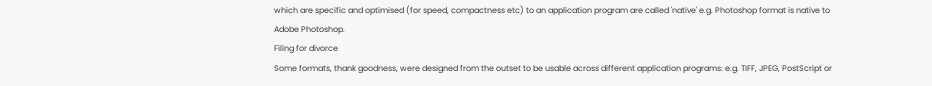which are specific and optimised (for speed, compactness etc) to an application program are called 'native' e.g. Photoshop format is native to Adobe Photoshop.
Filing for divorce
Some formats, thank goodness, were designed from the outset to be usable across different application programs: e.g. TIFF, JPEG, PostScript or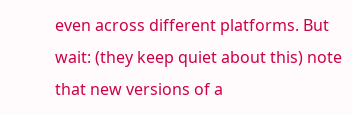even across different platforms. But wait: (they keep quiet about this) note that new versions of a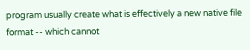program usually create what is effectively a new native file format -- which cannot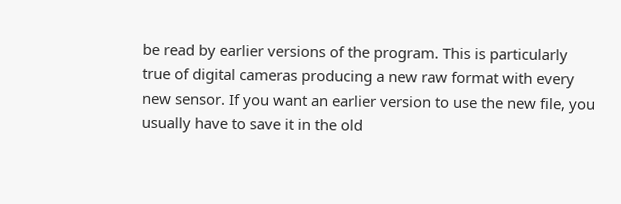be read by earlier versions of the program. This is particularly true of digital cameras producing a new raw format with every new sensor. If you want an earlier version to use the new file, you usually have to save it in the old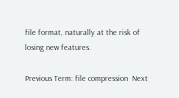file format, naturally at the risk of losing new features.

Previous Term: file compression  Next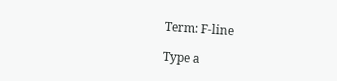Term: F-line

Type a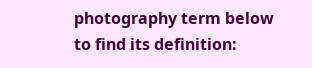photography term below to find its definition: